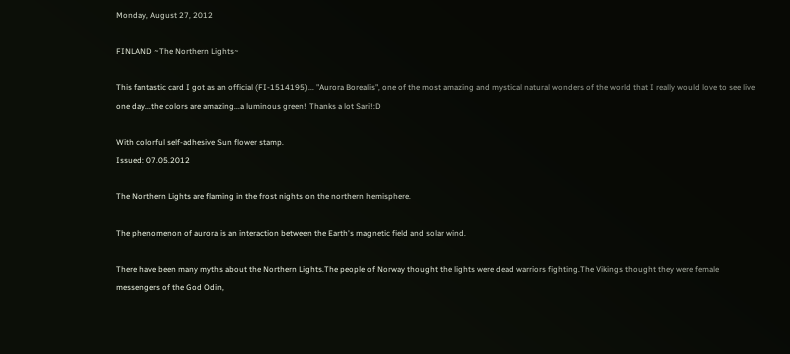Monday, August 27, 2012

FINLAND ~The Northern Lights~

This fantastic card I got as an official (FI-1514195)... "Aurora Borealis", one of the most amazing and mystical natural wonders of the world that I really would love to see live one day...the colors are amazing...a luminous green! Thanks a lot Sari!:D

With colorful self-adhesive Sun flower stamp.
Issued: 07.05.2012

The Northern Lights are flaming in the frost nights on the northern hemisphere.

The phenomenon of aurora is an interaction between the Earth's magnetic field and solar wind.

There have been many myths about the Northern Lights.The people of Norway thought the lights were dead warriors fighting.The Vikings thought they were female messengers of the God Odin,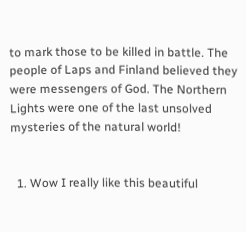to mark those to be killed in battle. The people of Laps and Finland believed they were messengers of God. The Northern Lights were one of the last unsolved mysteries of the natural world!


  1. Wow I really like this beautiful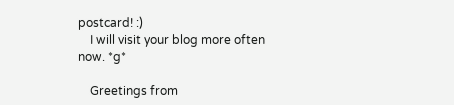postcard! :)
    I will visit your blog more often now. *g*

    Greetings from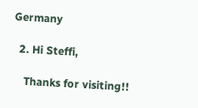Germany

  2. Hi Steffi,

    Thanks for visiting!!